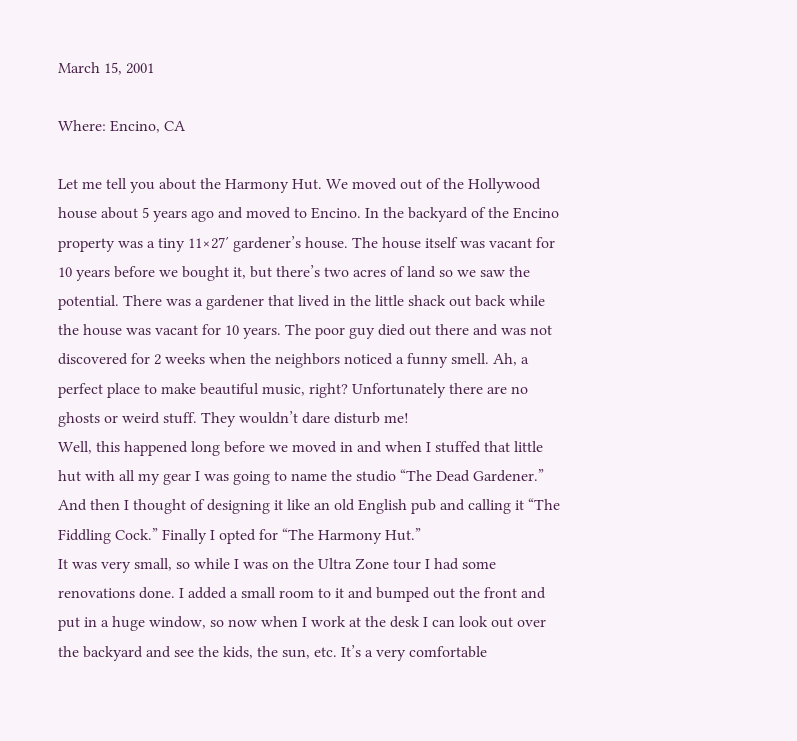March 15, 2001

Where: Encino, CA

Let me tell you about the Harmony Hut. We moved out of the Hollywood house about 5 years ago and moved to Encino. In the backyard of the Encino property was a tiny 11×27′ gardener’s house. The house itself was vacant for 10 years before we bought it, but there’s two acres of land so we saw the potential. There was a gardener that lived in the little shack out back while the house was vacant for 10 years. The poor guy died out there and was not discovered for 2 weeks when the neighbors noticed a funny smell. Ah, a perfect place to make beautiful music, right? Unfortunately there are no ghosts or weird stuff. They wouldn’t dare disturb me!
Well, this happened long before we moved in and when I stuffed that little hut with all my gear I was going to name the studio “The Dead Gardener.” And then I thought of designing it like an old English pub and calling it “The Fiddling Cock.” Finally I opted for “The Harmony Hut.”
It was very small, so while I was on the Ultra Zone tour I had some renovations done. I added a small room to it and bumped out the front and put in a huge window, so now when I work at the desk I can look out over the backyard and see the kids, the sun, etc. It’s a very comfortable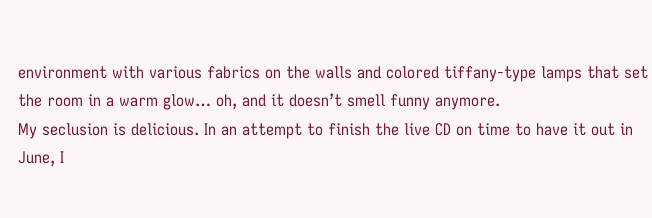environment with various fabrics on the walls and colored tiffany-type lamps that set the room in a warm glow… oh, and it doesn’t smell funny anymore.
My seclusion is delicious. In an attempt to finish the live CD on time to have it out in June, I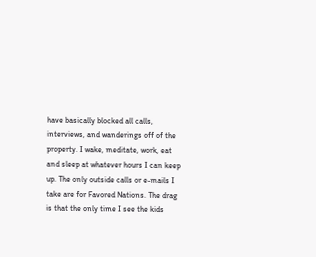have basically blocked all calls, interviews, and wanderings off of the property. I wake, meditate, work, eat and sleep at whatever hours I can keep up. The only outside calls or e-mails I take are for Favored Nations. The drag is that the only time I see the kids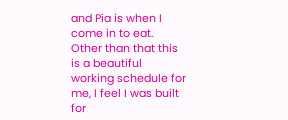and Pia is when I come in to eat. Other than that this is a beautiful working schedule for me, I feel I was built for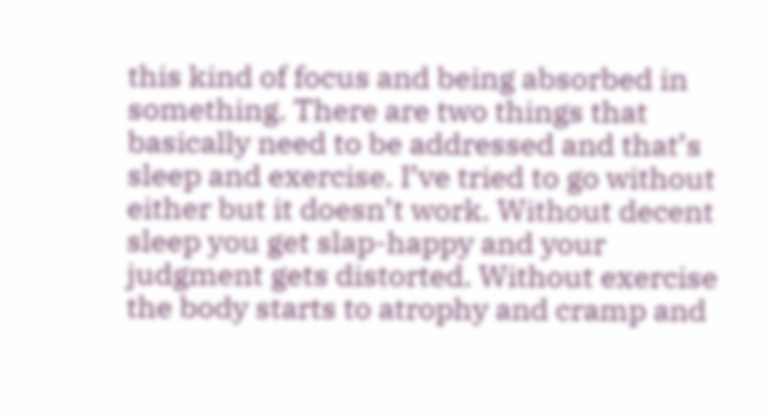this kind of focus and being absorbed in something. There are two things that basically need to be addressed and that’s sleep and exercise. I’ve tried to go without either but it doesn’t work. Without decent sleep you get slap-happy and your judgment gets distorted. Without exercise the body starts to atrophy and cramp and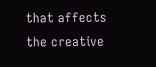that affects the creative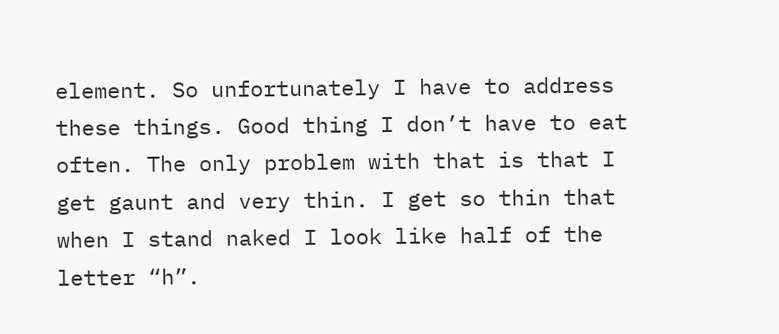element. So unfortunately I have to address these things. Good thing I don’t have to eat often. The only problem with that is that I get gaunt and very thin. I get so thin that when I stand naked I look like half of the letter “h”.